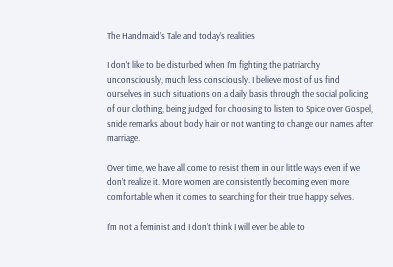The Handmaid’s Tale and today’s realities

I don’t like to be disturbed when I’m fighting the patriarchy unconsciously, much less consciously. I believe most of us find ourselves in such situations on a daily basis through the social policing of our clothing, being judged for choosing to listen to Spice over Gospel, snide remarks about body hair or not wanting to change our names after marriage.

Over time, we have all come to resist them in our little ways even if we don’t realize it. More women are consistently becoming even more comfortable when it comes to searching for their true happy selves.

I’m not a feminist and I don’t think I will ever be able to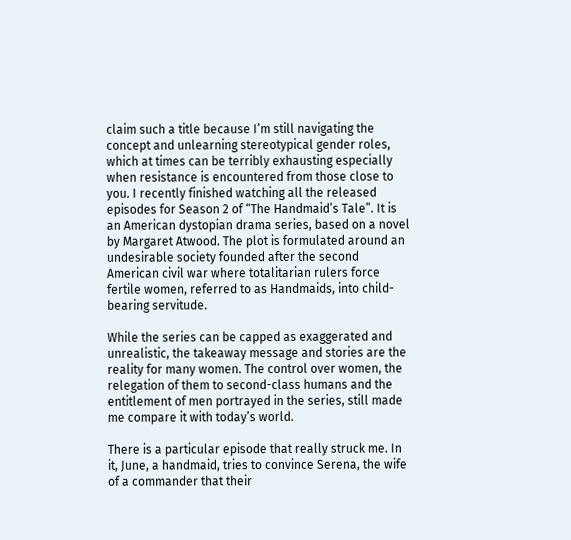claim such a title because I’m still navigating the concept and unlearning stereotypical gender roles, which at times can be terribly exhausting especially when resistance is encountered from those close to you. I recently finished watching all the released episodes for Season 2 of “The Handmaid’s Tale”. It is an American dystopian drama series, based on a novel by Margaret Atwood. The plot is formulated around an undesirable society founded after the second American civil war where totalitarian rulers force fertile women, referred to as Handmaids, into child-bearing servitude.

While the series can be capped as exaggerated and unrealistic, the takeaway message and stories are the reality for many women. The control over women, the relegation of them to second-class humans and the entitlement of men portrayed in the series, still made me compare it with today’s world.

There is a particular episode that really struck me. In it, June, a handmaid, tries to convince Serena, the wife of a commander that their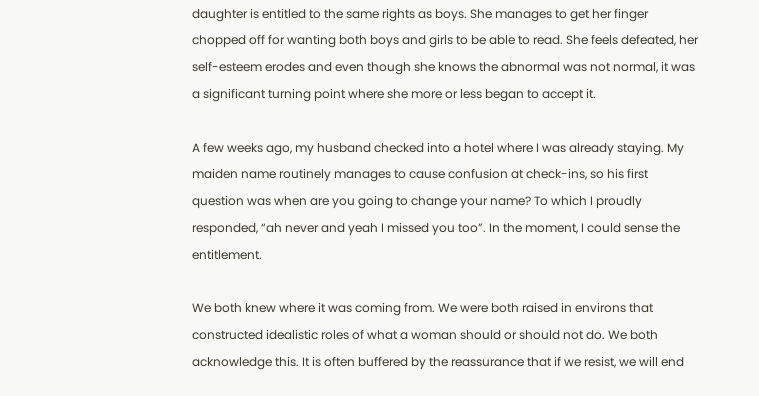daughter is entitled to the same rights as boys. She manages to get her finger chopped off for wanting both boys and girls to be able to read. She feels defeated, her self-esteem erodes and even though she knows the abnormal was not normal, it was a significant turning point where she more or less began to accept it.

A few weeks ago, my husband checked into a hotel where I was already staying. My maiden name routinely manages to cause confusion at check-ins, so his first question was when are you going to change your name? To which I proudly responded, “ah never and yeah I missed you too”. In the moment, I could sense the entitlement.

We both knew where it was coming from. We were both raised in environs that constructed idealistic roles of what a woman should or should not do. We both acknowledge this. It is often buffered by the reassurance that if we resist, we will end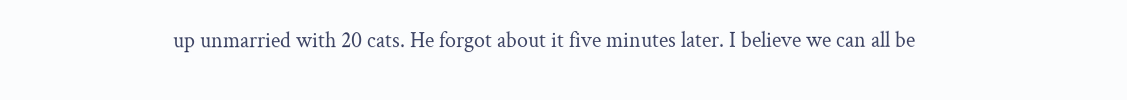up unmarried with 20 cats. He forgot about it five minutes later. I believe we can all be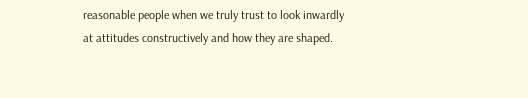reasonable people when we truly trust to look inwardly at attitudes constructively and how they are shaped.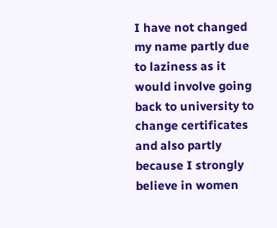I have not changed my name partly due to laziness as it would involve going back to university to change certificates and also partly because I strongly believe in women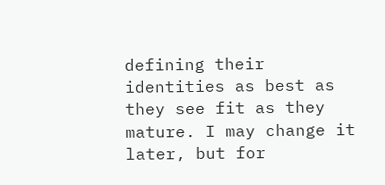defining their identities as best as they see fit as they mature. I may change it later, but for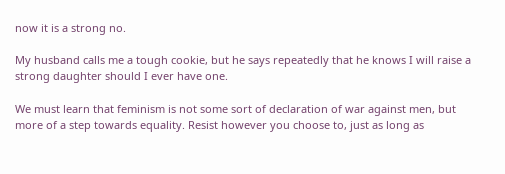now it is a strong no.

My husband calls me a tough cookie, but he says repeatedly that he knows I will raise a strong daughter should I ever have one.

We must learn that feminism is not some sort of declaration of war against men, but more of a step towards equality. Resist however you choose to, just as long as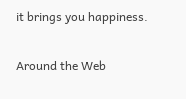it brings you happiness.

Around the Web